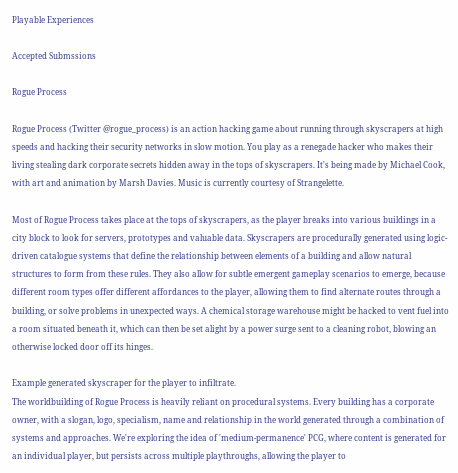Playable Experiences

Accepted Submssions

Rogue Process

Rogue Process (Twitter @rogue_process) is an action hacking game about running through skyscrapers at high speeds and hacking their security networks in slow motion. You play as a renegade hacker who makes their living stealing dark corporate secrets hidden away in the tops of skyscrapers. It's being made by Michael Cook, with art and animation by Marsh Davies. Music is currently courtesy of Strangelette.

Most of Rogue Process takes place at the tops of skyscrapers, as the player breaks into various buildings in a city block to look for servers, prototypes and valuable data. Skyscrapers are procedurally generated using logic-driven catalogue systems that define the relationship between elements of a building and allow natural structures to form from these rules. They also allow for subtle emergent gameplay scenarios to emerge, because different room types offer different affordances to the player, allowing them to find alternate routes through a building, or solve problems in unexpected ways. A chemical storage warehouse might be hacked to vent fuel into a room situated beneath it, which can then be set alight by a power surge sent to a cleaning robot, blowing an otherwise locked door off its hinges.

Example generated skyscraper for the player to infiltrate.
The worldbuilding of Rogue Process is heavily reliant on procedural systems. Every building has a corporate owner, with a slogan, logo, specialism, name and relationship in the world generated through a combination of systems and approaches. We're exploring the idea of 'medium-permanence' PCG, where content is generated for an individual player, but persists across multiple playthroughs, allowing the player to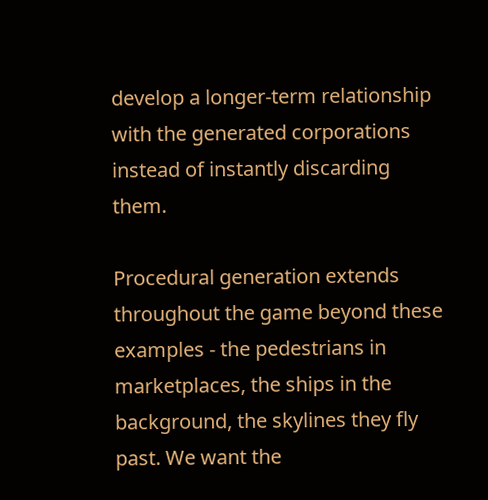develop a longer-term relationship with the generated corporations instead of instantly discarding them.

Procedural generation extends throughout the game beyond these examples - the pedestrians in marketplaces, the ships in the background, the skylines they fly past. We want the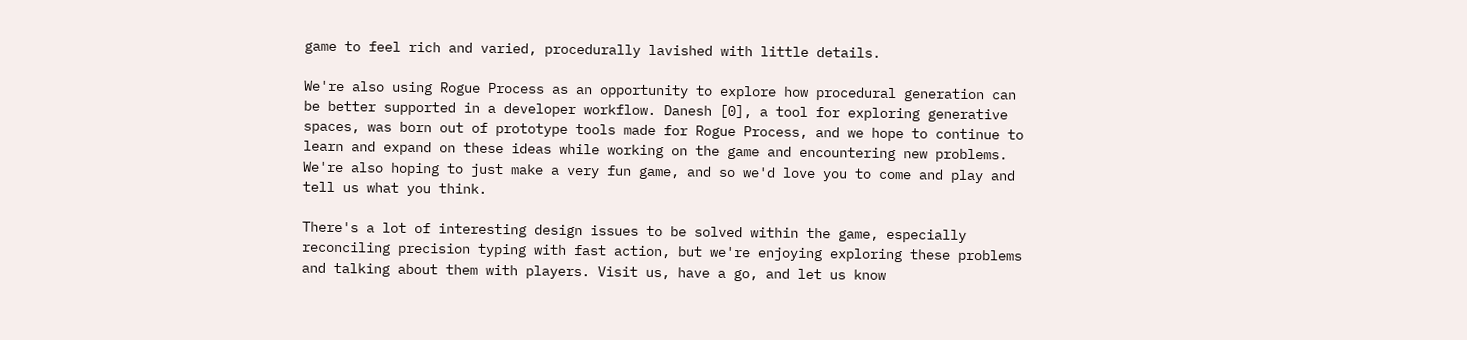game to feel rich and varied, procedurally lavished with little details.

We're also using Rogue Process as an opportunity to explore how procedural generation can be better supported in a developer workflow. Danesh [0], a tool for exploring generative spaces, was born out of prototype tools made for Rogue Process, and we hope to continue to learn and expand on these ideas while working on the game and encountering new problems. We're also hoping to just make a very fun game, and so we'd love you to come and play and tell us what you think.

There's a lot of interesting design issues to be solved within the game, especially reconciling precision typing with fast action, but we're enjoying exploring these problems and talking about them with players. Visit us, have a go, and let us know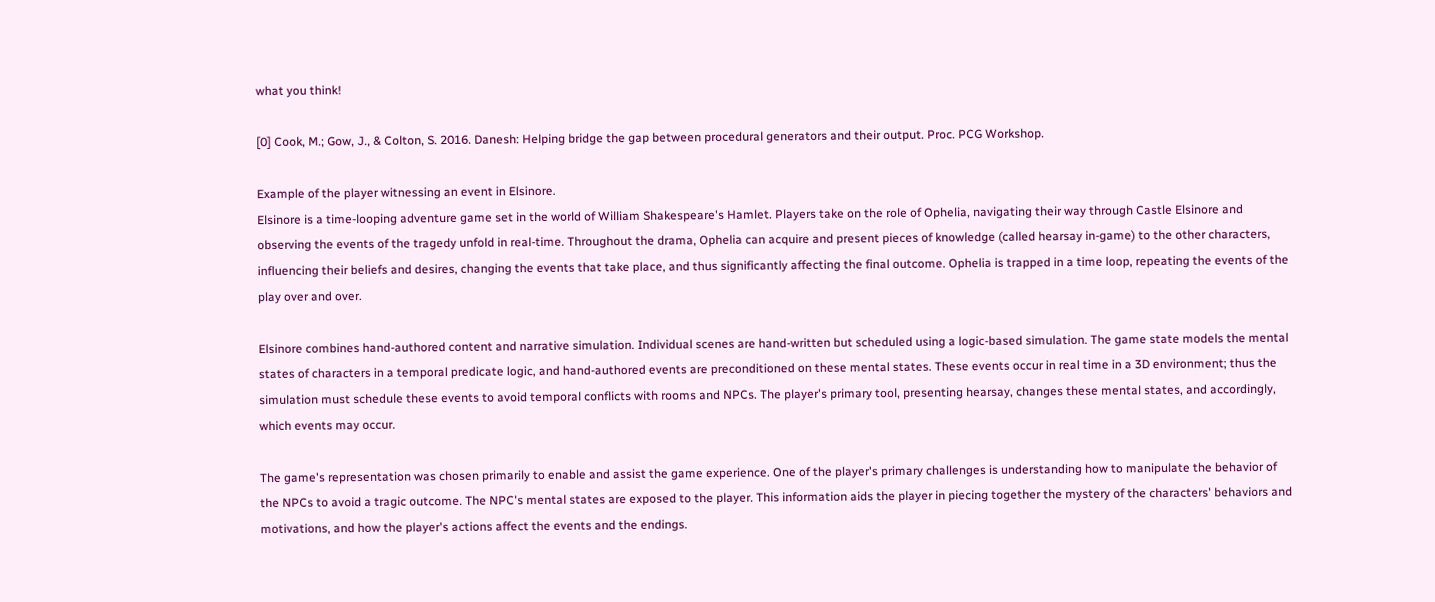what you think!

[0] Cook, M.; Gow, J., & Colton, S. 2016. Danesh: Helping bridge the gap between procedural generators and their output. Proc. PCG Workshop.

Example of the player witnessing an event in Elsinore.
Elsinore is a time-looping adventure game set in the world of William Shakespeare's Hamlet. Players take on the role of Ophelia, navigating their way through Castle Elsinore and observing the events of the tragedy unfold in real-time. Throughout the drama, Ophelia can acquire and present pieces of knowledge (called hearsay in-game) to the other characters, influencing their beliefs and desires, changing the events that take place, and thus significantly affecting the final outcome. Ophelia is trapped in a time loop, repeating the events of the play over and over.

Elsinore combines hand-authored content and narrative simulation. Individual scenes are hand-written but scheduled using a logic-based simulation. The game state models the mental states of characters in a temporal predicate logic, and hand-authored events are preconditioned on these mental states. These events occur in real time in a 3D environment; thus the simulation must schedule these events to avoid temporal conflicts with rooms and NPCs. The player's primary tool, presenting hearsay, changes these mental states, and accordingly, which events may occur.

The game's representation was chosen primarily to enable and assist the game experience. One of the player's primary challenges is understanding how to manipulate the behavior of the NPCs to avoid a tragic outcome. The NPC's mental states are exposed to the player. This information aids the player in piecing together the mystery of the characters' behaviors and motivations, and how the player's actions affect the events and the endings.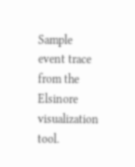Sample event trace from the Elsinore visualization tool.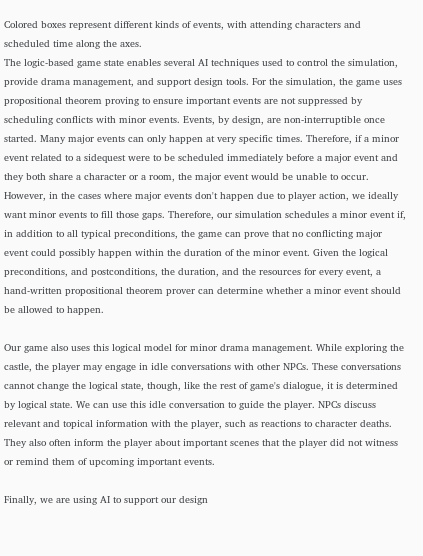Colored boxes represent different kinds of events, with attending characters and scheduled time along the axes.
The logic-based game state enables several AI techniques used to control the simulation, provide drama management, and support design tools. For the simulation, the game uses propositional theorem proving to ensure important events are not suppressed by scheduling conflicts with minor events. Events, by design, are non-interruptible once started. Many major events can only happen at very specific times. Therefore, if a minor event related to a sidequest were to be scheduled immediately before a major event and they both share a character or a room, the major event would be unable to occur. However, in the cases where major events don't happen due to player action, we ideally want minor events to fill those gaps. Therefore, our simulation schedules a minor event if, in addition to all typical preconditions, the game can prove that no conflicting major event could possibly happen within the duration of the minor event. Given the logical preconditions, and postconditions, the duration, and the resources for every event, a hand-written propositional theorem prover can determine whether a minor event should be allowed to happen.

Our game also uses this logical model for minor drama management. While exploring the castle, the player may engage in idle conversations with other NPCs. These conversations cannot change the logical state, though, like the rest of game's dialogue, it is determined by logical state. We can use this idle conversation to guide the player. NPCs discuss relevant and topical information with the player, such as reactions to character deaths. They also often inform the player about important scenes that the player did not witness or remind them of upcoming important events.

Finally, we are using AI to support our design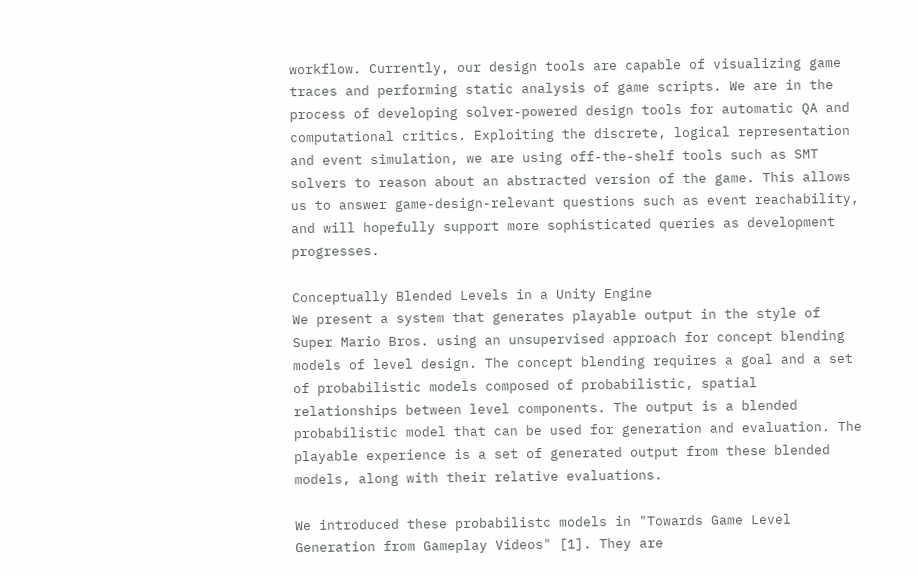workflow. Currently, our design tools are capable of visualizing game traces and performing static analysis of game scripts. We are in the process of developing solver-powered design tools for automatic QA and computational critics. Exploiting the discrete, logical representation and event simulation, we are using off-the-shelf tools such as SMT solvers to reason about an abstracted version of the game. This allows us to answer game-design-relevant questions such as event reachability, and will hopefully support more sophisticated queries as development progresses.

Conceptually Blended Levels in a Unity Engine
We present a system that generates playable output in the style of Super Mario Bros. using an unsupervised approach for concept blending models of level design. The concept blending requires a goal and a set of probabilistic models composed of probabilistic, spatial relationships between level components. The output is a blended probabilistic model that can be used for generation and evaluation. The playable experience is a set of generated output from these blended models, along with their relative evaluations.

We introduced these probabilistc models in "Towards Game Level Generation from Gameplay Videos" [1]. They are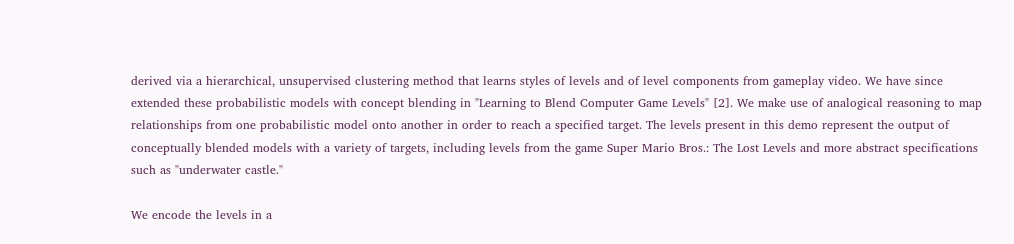derived via a hierarchical, unsupervised clustering method that learns styles of levels and of level components from gameplay video. We have since extended these probabilistic models with concept blending in "Learning to Blend Computer Game Levels" [2]. We make use of analogical reasoning to map relationships from one probabilistic model onto another in order to reach a specified target. The levels present in this demo represent the output of conceptually blended models with a variety of targets, including levels from the game Super Mario Bros.: The Lost Levels and more abstract specifications such as "underwater castle."

We encode the levels in a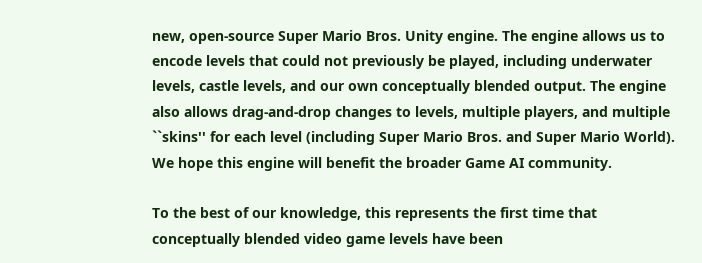new, open-source Super Mario Bros. Unity engine. The engine allows us to encode levels that could not previously be played, including underwater levels, castle levels, and our own conceptually blended output. The engine also allows drag-and-drop changes to levels, multiple players, and multiple ``skins'' for each level (including Super Mario Bros. and Super Mario World). We hope this engine will benefit the broader Game AI community.

To the best of our knowledge, this represents the first time that conceptually blended video game levels have been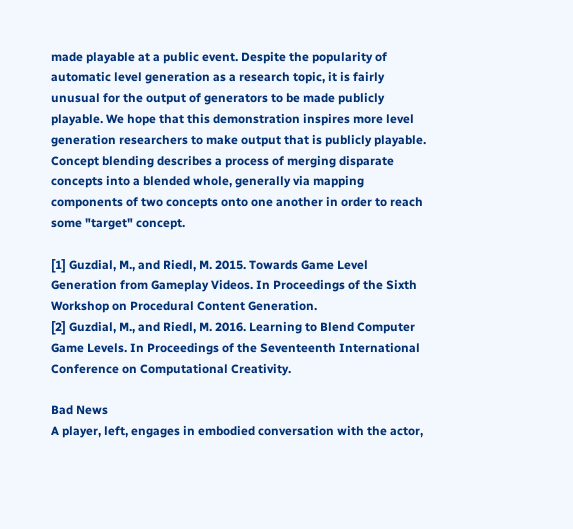made playable at a public event. Despite the popularity of automatic level generation as a research topic, it is fairly unusual for the output of generators to be made publicly playable. We hope that this demonstration inspires more level generation researchers to make output that is publicly playable. Concept blending describes a process of merging disparate concepts into a blended whole, generally via mapping components of two concepts onto one another in order to reach some "target" concept.

[1] Guzdial, M., and Riedl, M. 2015. Towards Game Level Generation from Gameplay Videos. In Proceedings of the Sixth Workshop on Procedural Content Generation.
[2] Guzdial, M., and Riedl, M. 2016. Learning to Blend Computer Game Levels. In Proceedings of the Seventeenth International Conference on Computational Creativity.

Bad News
A player, left, engages in embodied conversation with the actor,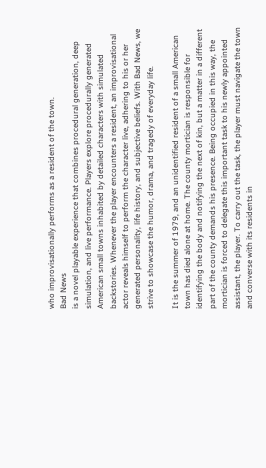who improvisationally performs as a resident of the town.
Bad News
is a novel playable experience that combines procedural generation, deep simulation, and live performance. Players explore procedurally generated American small towns inhabited by detailed characters with simulated backstories. Whenever the player encounters a resident, an improvisational actor reveals himself to perform the character live, adhering to his or her generated personality, life history, and subjective beliefs. With Bad News, we strive to showcase the humor, drama, and tragedy of everyday life.

It is the summer of 1979, and an unidentified resident of a small American town has died alone at home. The county mortician is responsible for identifying the body and notifying the next of kin, but a matter in a different part of the county demands his presence. Being occupied in this way, the mortician is forced to delegate this important task to his newly appointed assistant, the player. To carry out the task, the player must navigate the town and converse with its residents in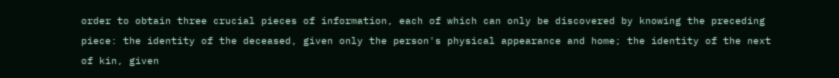order to obtain three crucial pieces of information, each of which can only be discovered by knowing the preceding piece: the identity of the deceased, given only the person's physical appearance and home; the identity of the next of kin, given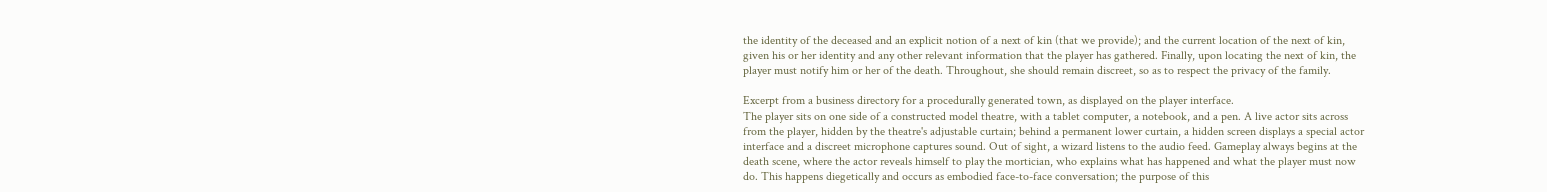the identity of the deceased and an explicit notion of a next of kin (that we provide); and the current location of the next of kin, given his or her identity and any other relevant information that the player has gathered. Finally, upon locating the next of kin, the player must notify him or her of the death. Throughout, she should remain discreet, so as to respect the privacy of the family.

Excerpt from a business directory for a procedurally generated town, as displayed on the player interface.
The player sits on one side of a constructed model theatre, with a tablet computer, a notebook, and a pen. A live actor sits across from the player, hidden by the theatre's adjustable curtain; behind a permanent lower curtain, a hidden screen displays a special actor interface and a discreet microphone captures sound. Out of sight, a wizard listens to the audio feed. Gameplay always begins at the death scene, where the actor reveals himself to play the mortician, who explains what has happened and what the player must now do. This happens diegetically and occurs as embodied face-to-face conversation; the purpose of this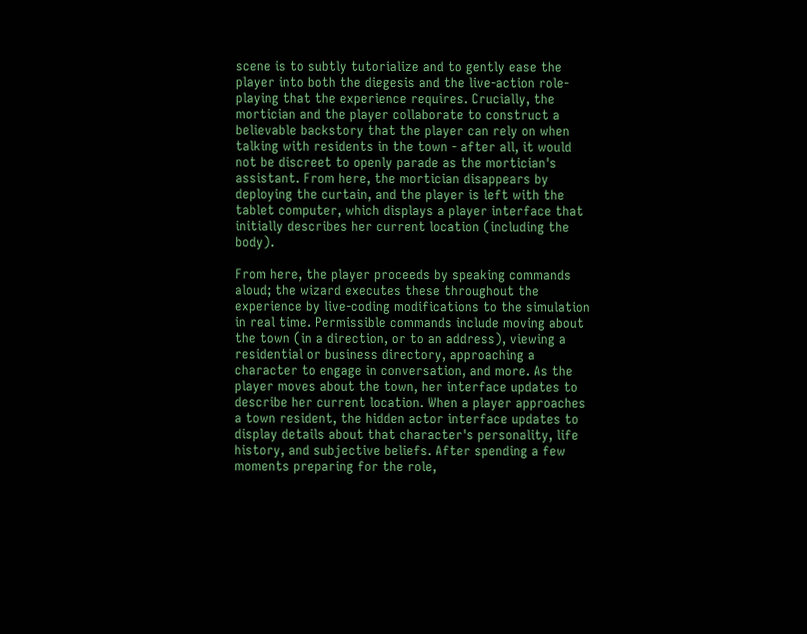scene is to subtly tutorialize and to gently ease the player into both the diegesis and the live-action role-playing that the experience requires. Crucially, the mortician and the player collaborate to construct a believable backstory that the player can rely on when talking with residents in the town - after all, it would not be discreet to openly parade as the mortician's assistant. From here, the mortician disappears by deploying the curtain, and the player is left with the tablet computer, which displays a player interface that initially describes her current location (including the body).

From here, the player proceeds by speaking commands aloud; the wizard executes these throughout the experience by live-coding modifications to the simulation in real time. Permissible commands include moving about the town (in a direction, or to an address), viewing a residential or business directory, approaching a character to engage in conversation, and more. As the player moves about the town, her interface updates to describe her current location. When a player approaches a town resident, the hidden actor interface updates to display details about that character's personality, life history, and subjective beliefs. After spending a few moments preparing for the role,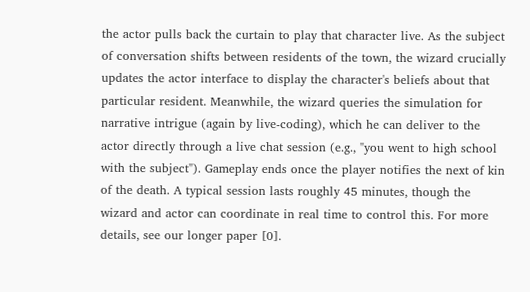the actor pulls back the curtain to play that character live. As the subject of conversation shifts between residents of the town, the wizard crucially updates the actor interface to display the character's beliefs about that particular resident. Meanwhile, the wizard queries the simulation for narrative intrigue (again by live-coding), which he can deliver to the actor directly through a live chat session (e.g., "you went to high school with the subject"). Gameplay ends once the player notifies the next of kin of the death. A typical session lasts roughly 45 minutes, though the wizard and actor can coordinate in real time to control this. For more details, see our longer paper [0].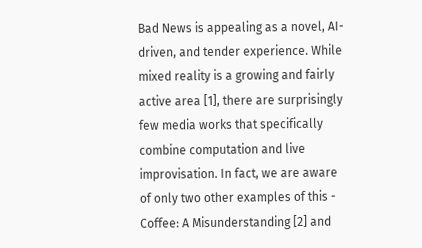Bad News is appealing as a novel, AI-driven, and tender experience. While mixed reality is a growing and fairly active area [1], there are surprisingly few media works that specifically combine computation and live improvisation. In fact, we are aware of only two other examples of this - Coffee: A Misunderstanding [2] and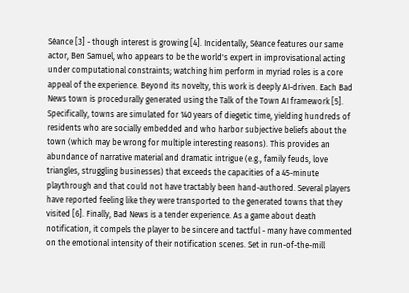Séance [3] - though interest is growing [4]. Incidentally, Séance features our same actor, Ben Samuel, who appears to be the world's expert in improvisational acting under computational constraints; watching him perform in myriad roles is a core appeal of the experience. Beyond its novelty, this work is deeply AI-driven. Each Bad News town is procedurally generated using the Talk of the Town AI framework [5]. Specifically, towns are simulated for 140 years of diegetic time, yielding hundreds of residents who are socially embedded and who harbor subjective beliefs about the town (which may be wrong for multiple interesting reasons). This provides an abundance of narrative material and dramatic intrigue (e.g., family feuds, love triangles, struggling businesses) that exceeds the capacities of a 45-minute playthrough and that could not have tractably been hand-authored. Several players have reported feeling like they were transported to the generated towns that they visited [6]. Finally, Bad News is a tender experience. As a game about death notification, it compels the player to be sincere and tactful - many have commented on the emotional intensity of their notification scenes. Set in run-of-the-mill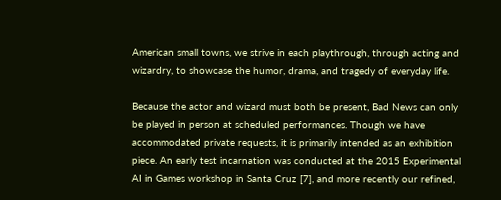American small towns, we strive in each playthrough, through acting and wizardry, to showcase the humor, drama, and tragedy of everyday life.

Because the actor and wizard must both be present, Bad News can only be played in person at scheduled performances. Though we have accommodated private requests, it is primarily intended as an exhibition piece. An early test incarnation was conducted at the 2015 Experimental AI in Games workshop in Santa Cruz [7], and more recently our refined,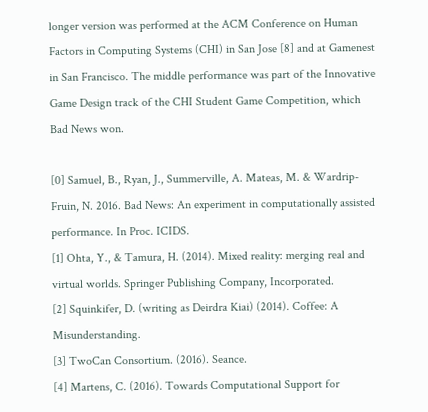longer version was performed at the ACM Conference on Human Factors in Computing Systems (CHI) in San Jose [8] and at Gamenest in San Francisco. The middle performance was part of the Innovative Game Design track of the CHI Student Game Competition, which Bad News won.

[0] Samuel, B., Ryan, J., Summerville, A. Mateas, M. & Wardrip-Fruin, N. 2016. Bad News: An experiment in computationally assisted performance. In Proc. ICIDS.
[1] Ohta, Y., & Tamura, H. (2014). Mixed reality: merging real and virtual worlds. Springer Publishing Company, Incorporated.
[2] Squinkifer, D. (writing as Deirdra Kiai) (2014). Coffee: A Misunderstanding.
[3] TwoCan Consortium. (2016). Seance.
[4] Martens, C. (2016). Towards Computational Support for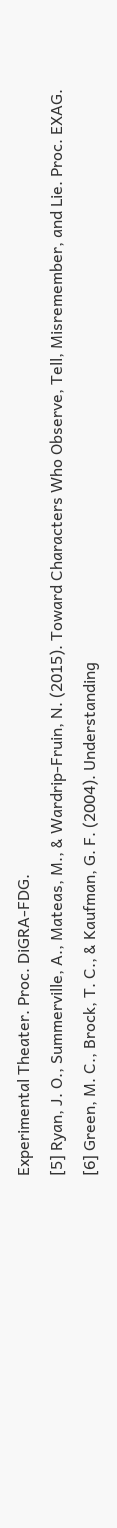Experimental Theater. Proc. DiGRA-FDG.
[5] Ryan, J. O., Summerville, A., Mateas, M., & Wardrip-Fruin, N. (2015). Toward Characters Who Observe, Tell, Misremember, and Lie. Proc. EXAG.
[6] Green, M. C., Brock, T. C., & Kaufman, G. F. (2004). Understanding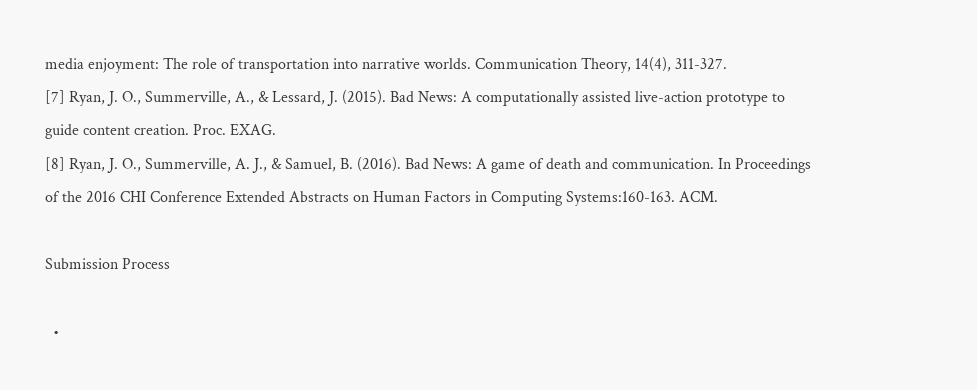media enjoyment: The role of transportation into narrative worlds. Communication Theory, 14(4), 311-327.
[7] Ryan, J. O., Summerville, A., & Lessard, J. (2015). Bad News: A computationally assisted live-action prototype to guide content creation. Proc. EXAG.
[8] Ryan, J. O., Summerville, A. J., & Samuel, B. (2016). Bad News: A game of death and communication. In Proceedings of the 2016 CHI Conference Extended Abstracts on Human Factors in Computing Systems:160-163. ACM.

Submission Process

  •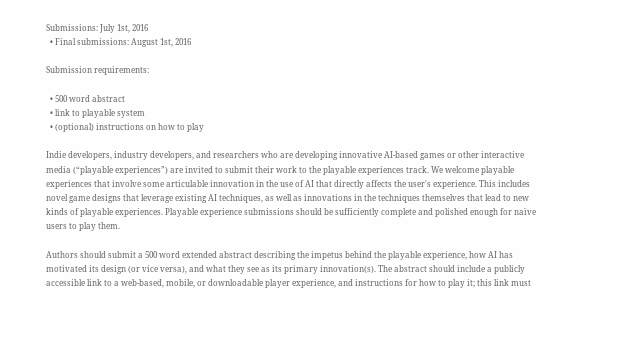Submissions: July 1st, 2016
  • Final submissions: August 1st, 2016

Submission requirements:

  • 500 word abstract
  • link to playable system
  • (optional) instructions on how to play

Indie developers, industry developers, and researchers who are developing innovative AI-based games or other interactive media (“playable experiences”) are invited to submit their work to the playable experiences track. We welcome playable experiences that involve some articulable innovation in the use of AI that directly affects the user's experience. This includes novel game designs that leverage existing AI techniques, as well as innovations in the techniques themselves that lead to new kinds of playable experiences. Playable experience submissions should be sufficiently complete and polished enough for naïve users to play them.

Authors should submit a 500 word extended abstract describing the impetus behind the playable experience, how AI has motivated its design (or vice versa), and what they see as its primary innovation(s). The abstract should include a publicly accessible link to a web-based, mobile, or downloadable player experience, and instructions for how to play it; this link must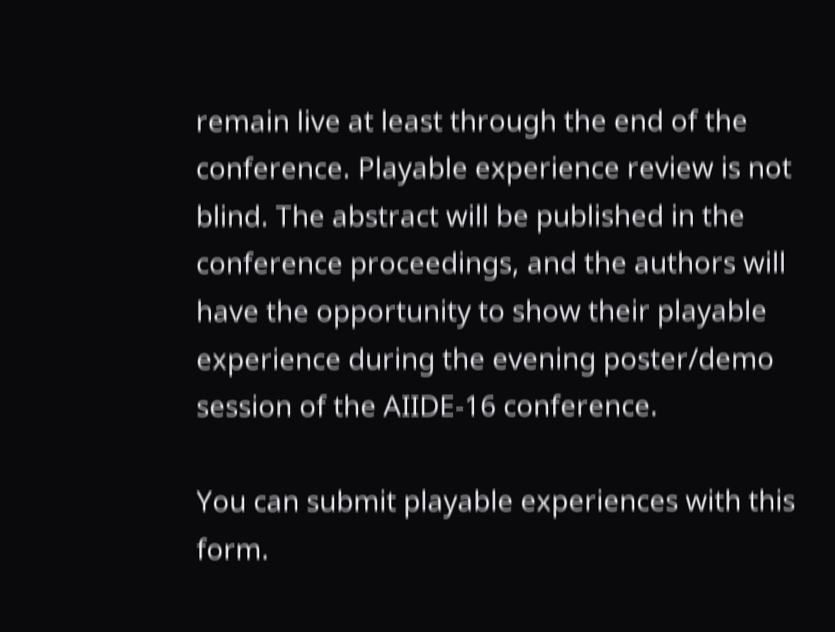remain live at least through the end of the conference. Playable experience review is not blind. The abstract will be published in the conference proceedings, and the authors will have the opportunity to show their playable experience during the evening poster/demo session of the AIIDE-16 conference.

You can submit playable experiences with this form.